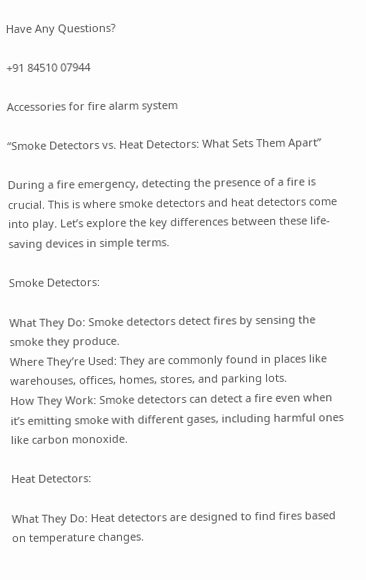Have Any Questions?

+91 84510 07944

Accessories for fire alarm system

“Smoke Detectors vs. Heat Detectors: What Sets Them Apart”

During a fire emergency, detecting the presence of a fire is crucial. This is where smoke detectors and heat detectors come into play. Let’s explore the key differences between these life-saving devices in simple terms.

Smoke Detectors:

What They Do: Smoke detectors detect fires by sensing the smoke they produce.
Where They’re Used: They are commonly found in places like warehouses, offices, homes, stores, and parking lots.
How They Work: Smoke detectors can detect a fire even when it’s emitting smoke with different gases, including harmful ones like carbon monoxide.

Heat Detectors:

What They Do: Heat detectors are designed to find fires based on temperature changes.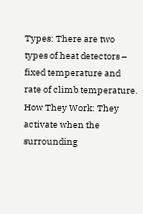Types: There are two types of heat detectors – fixed temperature and rate of climb temperature.
How They Work: They activate when the surrounding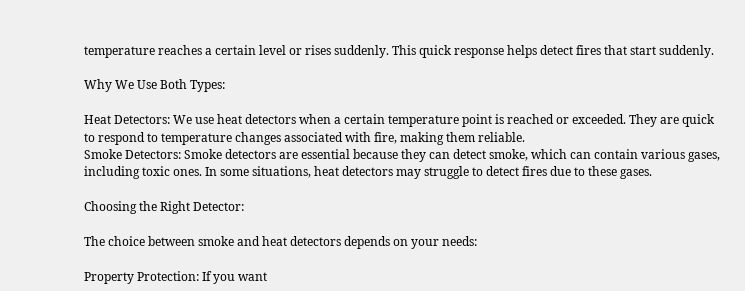temperature reaches a certain level or rises suddenly. This quick response helps detect fires that start suddenly.

Why We Use Both Types:

Heat Detectors: We use heat detectors when a certain temperature point is reached or exceeded. They are quick to respond to temperature changes associated with fire, making them reliable.
Smoke Detectors: Smoke detectors are essential because they can detect smoke, which can contain various gases, including toxic ones. In some situations, heat detectors may struggle to detect fires due to these gases.

Choosing the Right Detector:

The choice between smoke and heat detectors depends on your needs:

Property Protection: If you want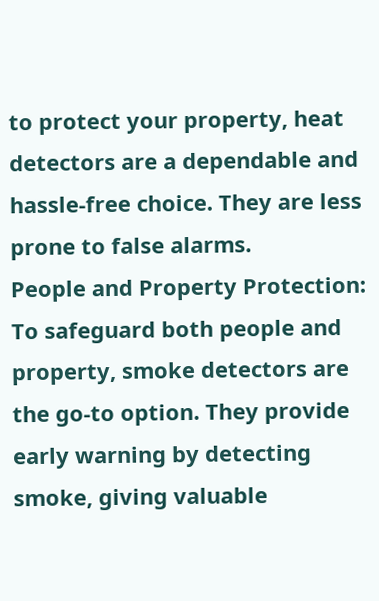to protect your property, heat detectors are a dependable and hassle-free choice. They are less prone to false alarms.
People and Property Protection: To safeguard both people and property, smoke detectors are the go-to option. They provide early warning by detecting smoke, giving valuable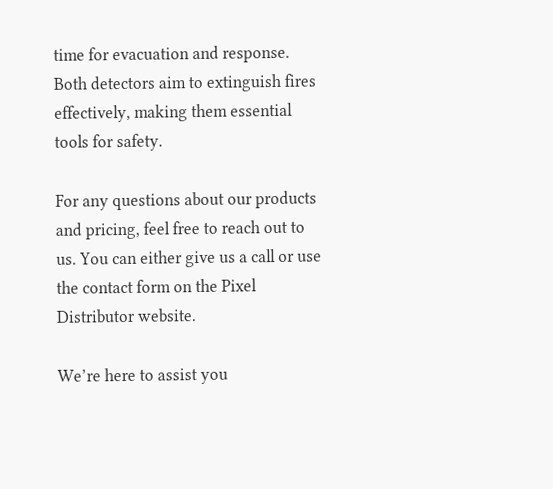time for evacuation and response.
Both detectors aim to extinguish fires effectively, making them essential tools for safety.

For any questions about our products and pricing, feel free to reach out to us. You can either give us a call or use the contact form on the Pixel Distributor website.

We’re here to assist you